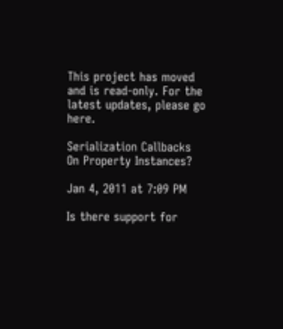This project has moved and is read-only. For the latest updates, please go here.

Serialization Callbacks On Property Instances?

Jan 4, 2011 at 7:09 PM

Is there support for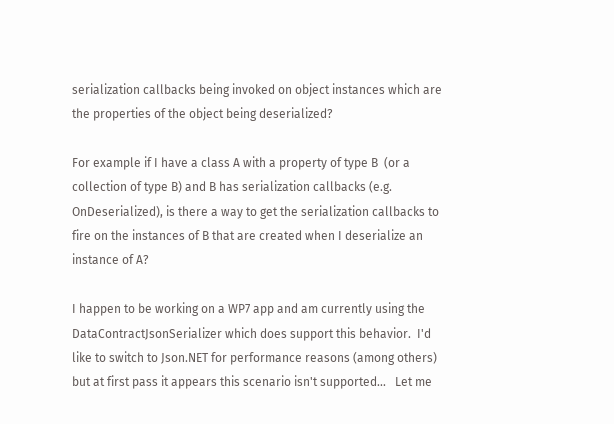serialization callbacks being invoked on object instances which are the properties of the object being deserialized?

For example if I have a class A with a property of type B  (or a collection of type B) and B has serialization callbacks (e.g. OnDeserialized), is there a way to get the serialization callbacks to fire on the instances of B that are created when I deserialize an instance of A?

I happen to be working on a WP7 app and am currently using the DataContractJsonSerializer which does support this behavior.  I'd like to switch to Json.NET for performance reasons (among others) but at first pass it appears this scenario isn't supported...   Let me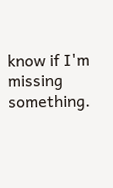know if I'm missing something.